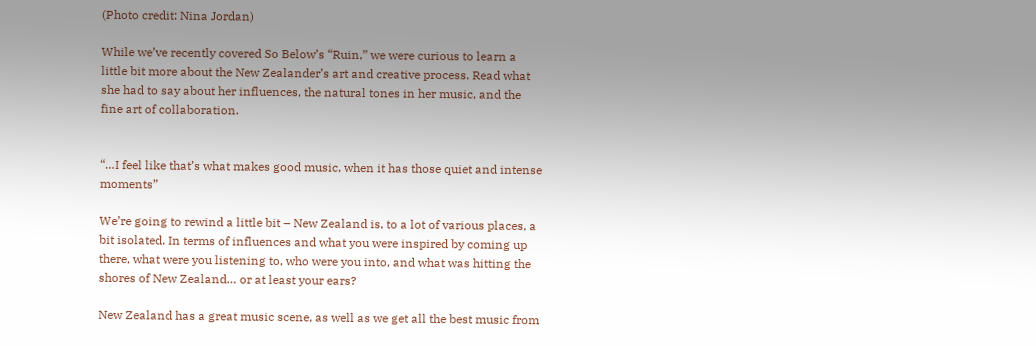(Photo credit: Nina Jordan)

While we’ve recently covered So Below’s “Ruin,” we were curious to learn a little bit more about the New Zealander’s art and creative process. Read what she had to say about her influences, the natural tones in her music, and the fine art of collaboration.


“…I feel like that’s what makes good music, when it has those quiet and intense moments”

We’re going to rewind a little bit – New Zealand is, to a lot of various places, a bit isolated. In terms of influences and what you were inspired by coming up there, what were you listening to, who were you into, and what was hitting the shores of New Zealand… or at least your ears?

New Zealand has a great music scene, as well as we get all the best music from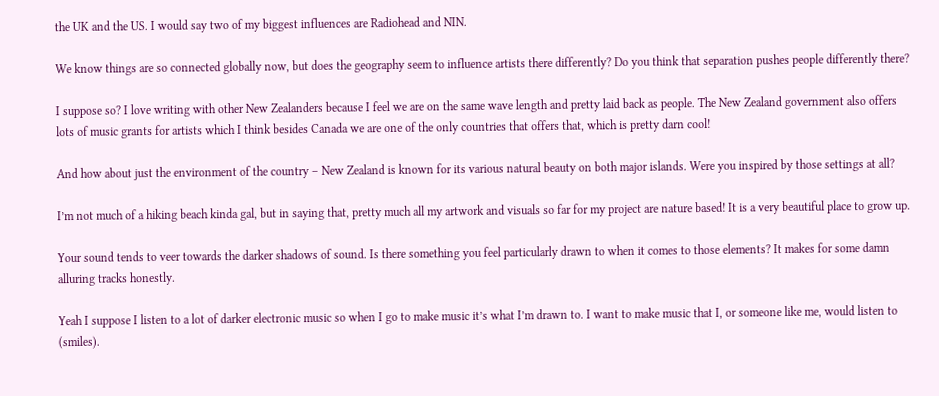the UK and the US. I would say two of my biggest influences are Radiohead and NIN.

We know things are so connected globally now, but does the geography seem to influence artists there differently? Do you think that separation pushes people differently there?

I suppose so? I love writing with other New Zealanders because I feel we are on the same wave length and pretty laid back as people. The New Zealand government also offers lots of music grants for artists which I think besides Canada we are one of the only countries that offers that, which is pretty darn cool!

And how about just the environment of the country – New Zealand is known for its various natural beauty on both major islands. Were you inspired by those settings at all?

I’m not much of a hiking beach kinda gal, but in saying that, pretty much all my artwork and visuals so far for my project are nature based! It is a very beautiful place to grow up.

Your sound tends to veer towards the darker shadows of sound. Is there something you feel particularly drawn to when it comes to those elements? It makes for some damn alluring tracks honestly.

Yeah I suppose I listen to a lot of darker electronic music so when I go to make music it’s what I’m drawn to. I want to make music that I, or someone like me, would listen to (smiles).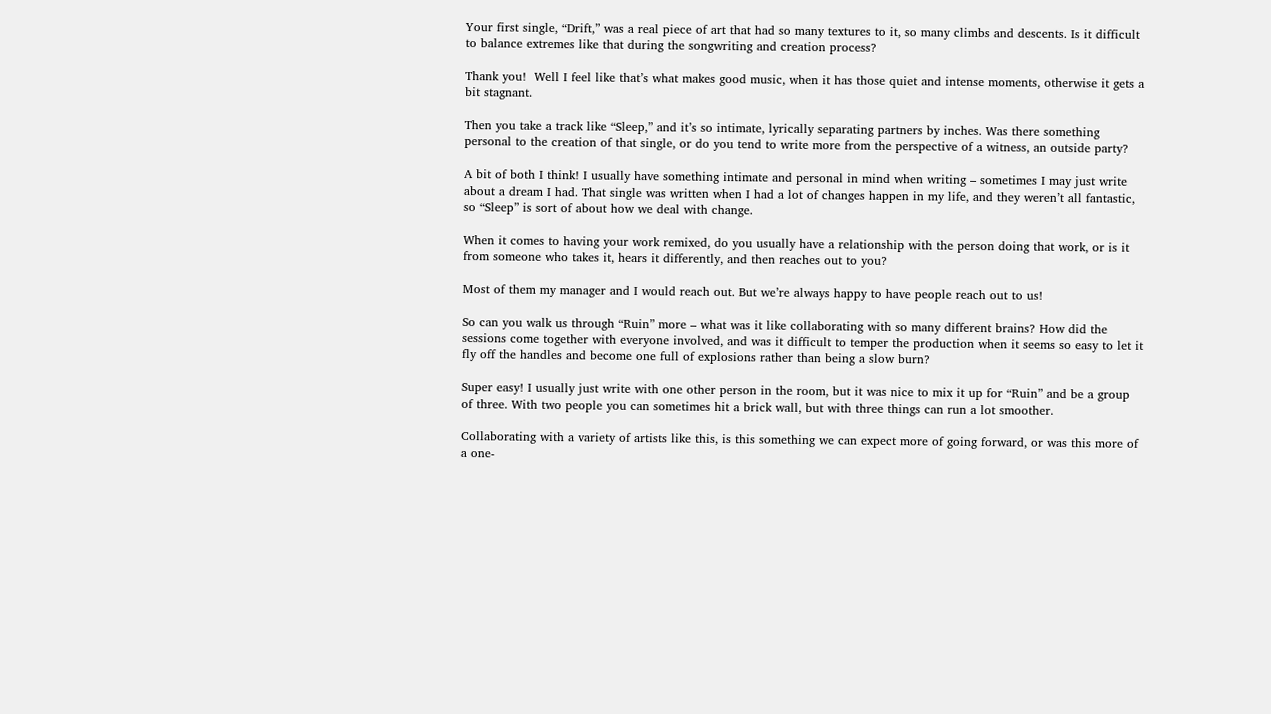Your first single, “Drift,” was a real piece of art that had so many textures to it, so many climbs and descents. Is it difficult to balance extremes like that during the songwriting and creation process?

Thank you!  Well I feel like that’s what makes good music, when it has those quiet and intense moments, otherwise it gets a bit stagnant.

Then you take a track like “Sleep,” and it’s so intimate, lyrically separating partners by inches. Was there something personal to the creation of that single, or do you tend to write more from the perspective of a witness, an outside party?

A bit of both I think! I usually have something intimate and personal in mind when writing – sometimes I may just write about a dream I had. That single was written when I had a lot of changes happen in my life, and they weren’t all fantastic, so “Sleep” is sort of about how we deal with change.

When it comes to having your work remixed, do you usually have a relationship with the person doing that work, or is it from someone who takes it, hears it differently, and then reaches out to you?

Most of them my manager and I would reach out. But we’re always happy to have people reach out to us!

So can you walk us through “Ruin” more – what was it like collaborating with so many different brains? How did the sessions come together with everyone involved, and was it difficult to temper the production when it seems so easy to let it fly off the handles and become one full of explosions rather than being a slow burn?

Super easy! I usually just write with one other person in the room, but it was nice to mix it up for “Ruin” and be a group of three. With two people you can sometimes hit a brick wall, but with three things can run a lot smoother.

Collaborating with a variety of artists like this, is this something we can expect more of going forward, or was this more of a one-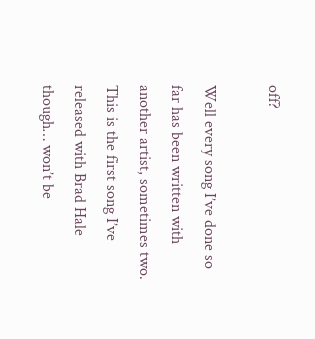off?

Well every song I’ve done so far has been written with another artist, sometimes two. This is the first song I’ve released with Brad Hale though… won’t be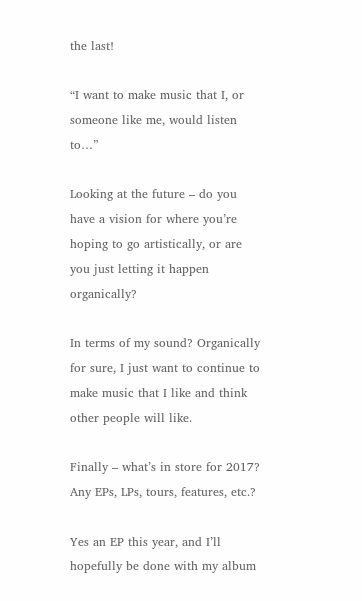the last!

“I want to make music that I, or someone like me, would listen to…”

Looking at the future – do you have a vision for where you’re hoping to go artistically, or are you just letting it happen organically?

In terms of my sound? Organically for sure, I just want to continue to make music that I like and think other people will like.

Finally – what’s in store for 2017? Any EPs, LPs, tours, features, etc.?

Yes an EP this year, and I’ll hopefully be done with my album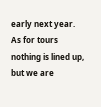early next year. As for tours nothing is lined up, but we are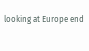looking at Europe end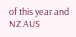of this year and NZ AUS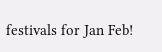festivals for Jan Feb!